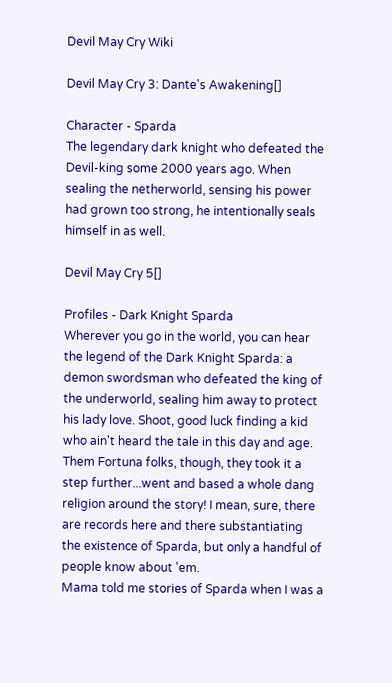Devil May Cry Wiki

Devil May Cry 3: Dante's Awakening[]

Character - Sparda
The legendary dark knight who defeated the Devil-king some 2000 years ago. When sealing the netherworld, sensing his power had grown too strong, he intentionally seals himself in as well.

Devil May Cry 5[]

Profiles - Dark Knight Sparda
Wherever you go in the world, you can hear the legend of the Dark Knight Sparda: a demon swordsman who defeated the king of the underworld, sealing him away to protect his lady love. Shoot, good luck finding a kid who ain't heard the tale in this day and age.
Them Fortuna folks, though, they took it a step further...went and based a whole dang religion around the story! I mean, sure, there are records here and there substantiating the existence of Sparda, but only a handful of people know about 'em.
Mama told me stories of Sparda when I was a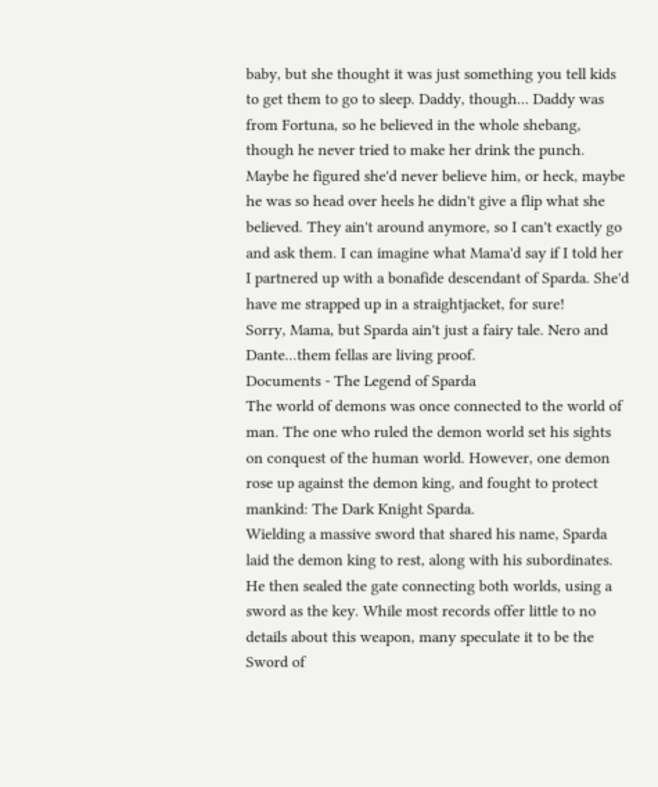baby, but she thought it was just something you tell kids to get them to go to sleep. Daddy, though... Daddy was from Fortuna, so he believed in the whole shebang, though he never tried to make her drink the punch.
Maybe he figured she'd never believe him, or heck, maybe he was so head over heels he didn't give a flip what she believed. They ain't around anymore, so I can't exactly go and ask them. I can imagine what Mama'd say if I told her I partnered up with a bonafide descendant of Sparda. She'd have me strapped up in a straightjacket, for sure!
Sorry, Mama, but Sparda ain't just a fairy tale. Nero and Dante...them fellas are living proof.
Documents - The Legend of Sparda
The world of demons was once connected to the world of man. The one who ruled the demon world set his sights on conquest of the human world. However, one demon rose up against the demon king, and fought to protect mankind: The Dark Knight Sparda.
Wielding a massive sword that shared his name, Sparda laid the demon king to rest, along with his subordinates. He then sealed the gate connecting both worlds, using a sword as the key. While most records offer little to no details about this weapon, many speculate it to be the Sword of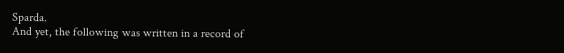Sparda.
And yet, the following was written in a record of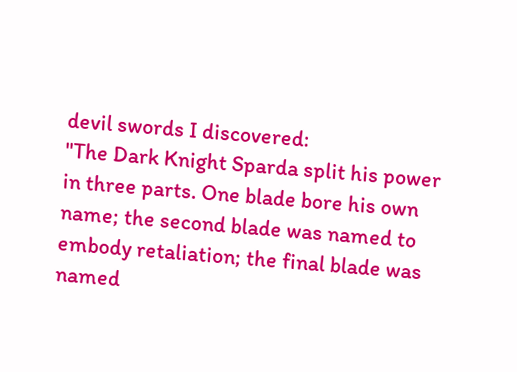devil swords I discovered:
"The Dark Knight Sparda split his power in three parts. One blade bore his own name; the second blade was named to embody retaliation; the final blade was named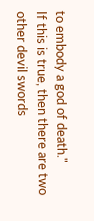to embody a god of death."
If this is true, then there are two other devil swords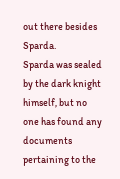out there besides Sparda.
Sparda was sealed by the dark knight himself, but no one has found any documents pertaining to the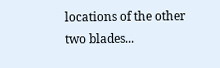locations of the other two blades...